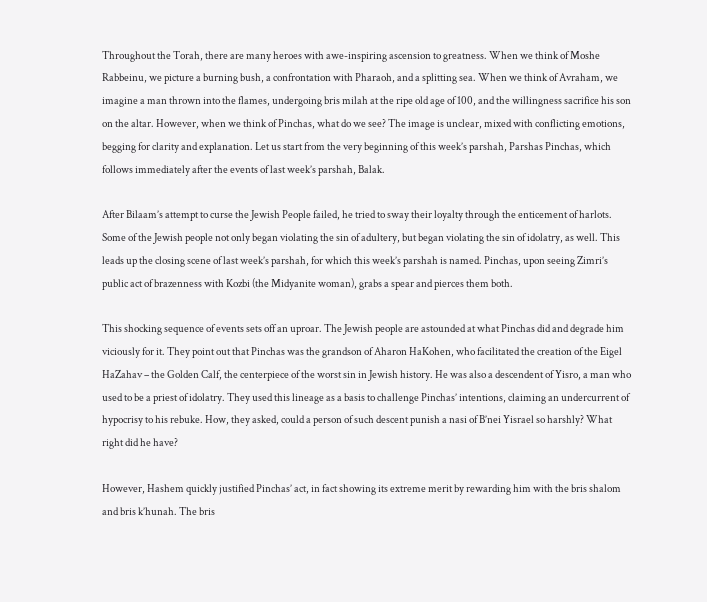Throughout the Torah, there are many heroes with awe-inspiring ascension to greatness. When we think of Moshe Rabbeinu, we picture a burning bush, a confrontation with Pharaoh, and a splitting sea. When we think of Avraham, we imagine a man thrown into the flames, undergoing bris milah at the ripe old age of 100, and the willingness sacrifice his son on the altar. However, when we think of Pinchas, what do we see? The image is unclear, mixed with conflicting emotions, begging for clarity and explanation. Let us start from the very beginning of this week’s parshah, Parshas Pinchas, which follows immediately after the events of last week’s parshah, Balak.

After Bilaam’s attempt to curse the Jewish People failed, he tried to sway their loyalty through the enticement of harlots. Some of the Jewish people not only began violating the sin of adultery, but began violating the sin of idolatry, as well. This leads up the closing scene of last week’s parshah, for which this week’s parshah is named. Pinchas, upon seeing Zimri’s public act of brazenness with Kozbi (the Midyanite woman), grabs a spear and pierces them both.

This shocking sequence of events sets off an uproar. The Jewish people are astounded at what Pinchas did and degrade him viciously for it. They point out that Pinchas was the grandson of Aharon HaKohen, who facilitated the creation of the Eigel HaZahav – the Golden Calf, the centerpiece of the worst sin in Jewish history. He was also a descendent of Yisro, a man who used to be a priest of idolatry. They used this lineage as a basis to challenge Pinchas’ intentions, claiming an undercurrent of hypocrisy to his rebuke. How, they asked, could a person of such descent punish a nasi of B’nei Yisrael so harshly? What right did he have?

However, Hashem quickly justified Pinchas’ act, in fact showing its extreme merit by rewarding him with the bris shalom and bris k’hunah. The bris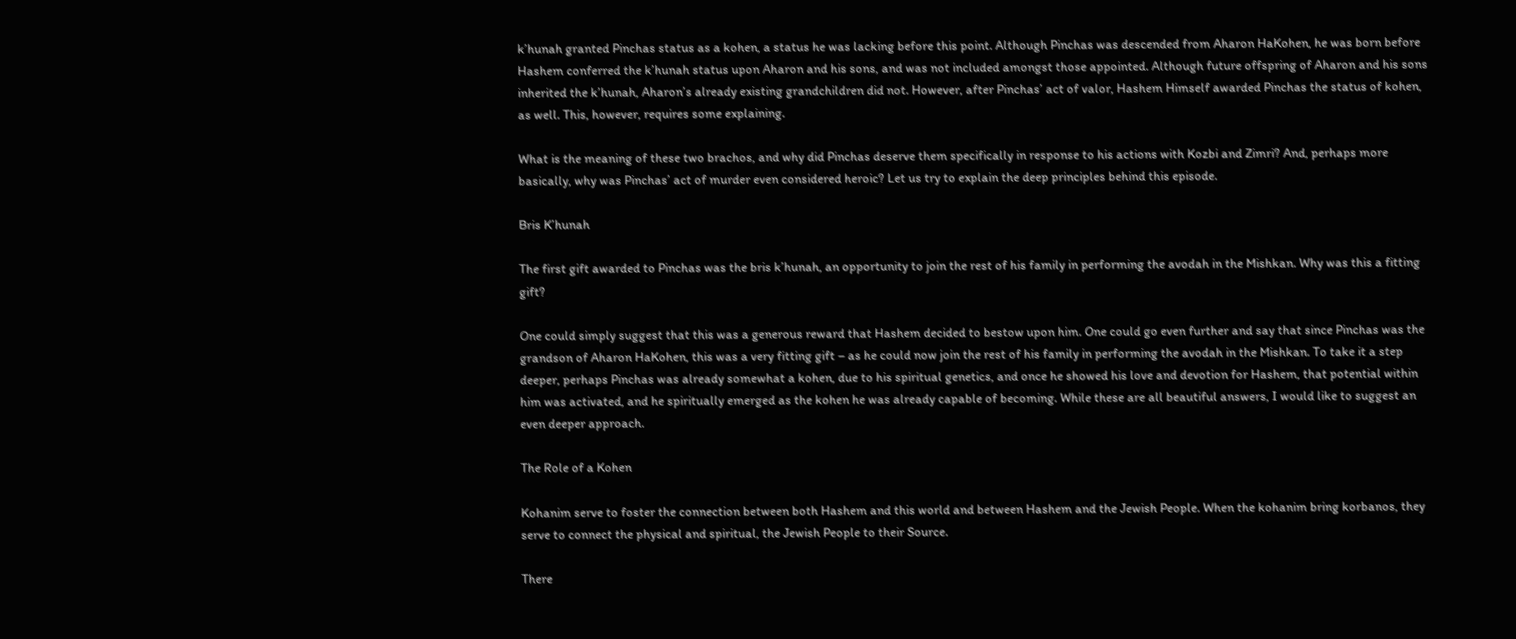k’hunah granted Pinchas status as a kohen, a status he was lacking before this point. Although Pinchas was descended from Aharon HaKohen, he was born before Hashem conferred the k’hunah status upon Aharon and his sons, and was not included amongst those appointed. Although future offspring of Aharon and his sons inherited the k’hunah, Aharon’s already existing grandchildren did not. However, after Pinchas’ act of valor, Hashem Himself awarded Pinchas the status of kohen, as well. This, however, requires some explaining.

What is the meaning of these two brachos, and why did Pinchas deserve them specifically in response to his actions with Kozbi and Zimri? And, perhaps more basically, why was Pinchas’ act of murder even considered heroic? Let us try to explain the deep principles behind this episode.

Bris K’hunah

The first gift awarded to Pinchas was the bris k’hunah, an opportunity to join the rest of his family in performing the avodah in the Mishkan. Why was this a fitting gift?

One could simply suggest that this was a generous reward that Hashem decided to bestow upon him. One could go even further and say that since Pinchas was the grandson of Aharon HaKohen, this was a very fitting gift – as he could now join the rest of his family in performing the avodah in the Mishkan. To take it a step deeper, perhaps Pinchas was already somewhat a kohen, due to his spiritual genetics, and once he showed his love and devotion for Hashem, that potential within him was activated, and he spiritually emerged as the kohen he was already capable of becoming. While these are all beautiful answers, I would like to suggest an even deeper approach.

The Role of a Kohen

Kohanim serve to foster the connection between both Hashem and this world and between Hashem and the Jewish People. When the kohanim bring korbanos, they serve to connect the physical and spiritual, the Jewish People to their Source.

There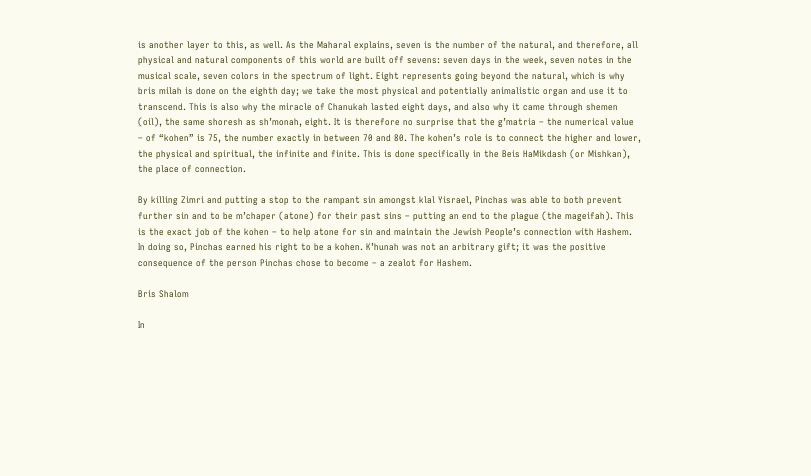is another layer to this, as well. As the Maharal explains, seven is the number of the natural, and therefore, all physical and natural components of this world are built off sevens: seven days in the week, seven notes in the musical scale, seven colors in the spectrum of light. Eight represents going beyond the natural, which is why bris milah is done on the eighth day; we take the most physical and potentially animalistic organ and use it to transcend. This is also why the miracle of Chanukah lasted eight days, and also why it came through shemen (oil), the same shoresh as sh’monah, eight. It is therefore no surprise that the g’matria – the numerical value – of “kohen” is 75, the number exactly in between 70 and 80. The kohen’s role is to connect the higher and lower, the physical and spiritual, the infinite and finite. This is done specifically in the Beis HaMikdash (or Mishkan), the place of connection.

By killing Zimri and putting a stop to the rampant sin amongst klal Yisrael, Pinchas was able to both prevent further sin and to be m’chaper (atone) for their past sins – putting an end to the plague (the mageifah). This is the exact job of the kohen – to help atone for sin and maintain the Jewish People’s connection with Hashem. In doing so, Pinchas earned his right to be a kohen. K’hunah was not an arbitrary gift; it was the positive consequence of the person Pinchas chose to become – a zealot for Hashem.

Bris Shalom

In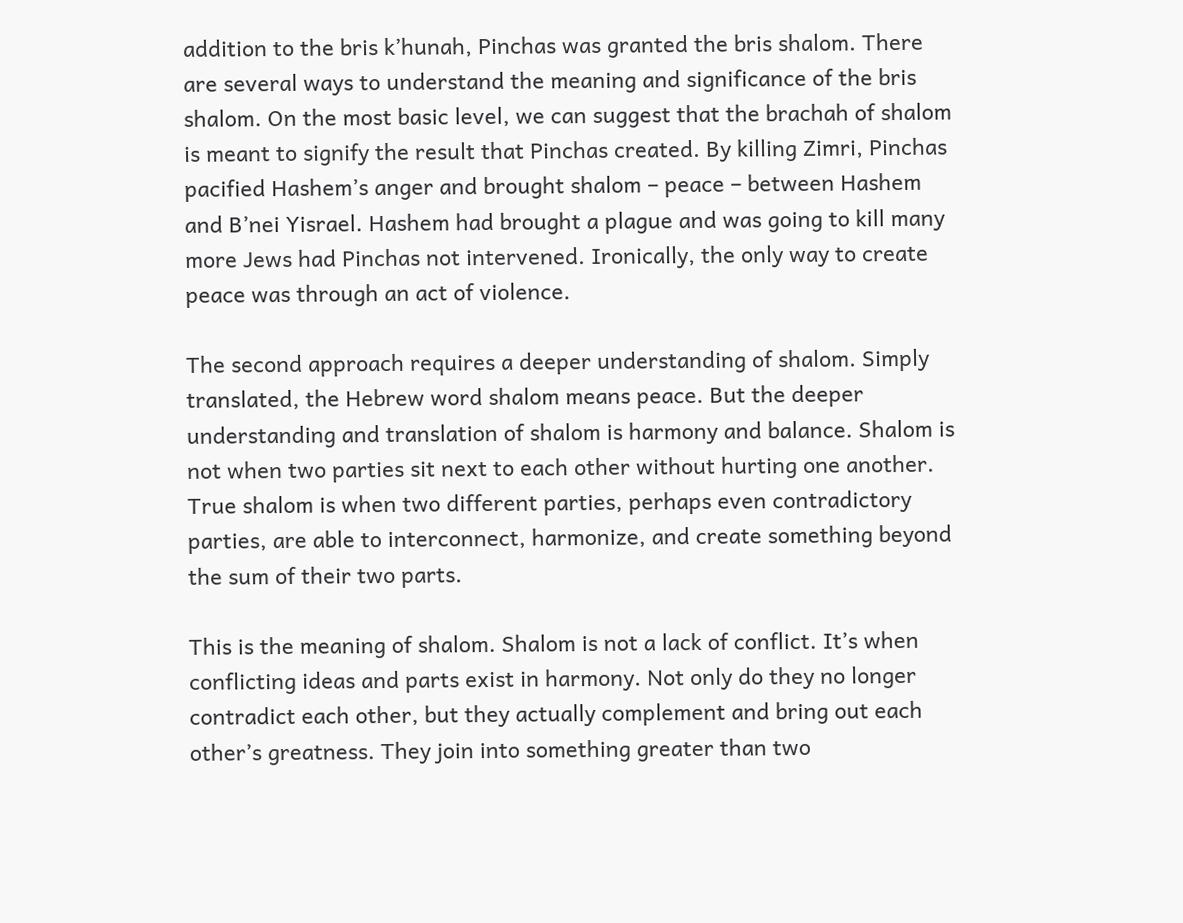addition to the bris k’hunah, Pinchas was granted the bris shalom. There are several ways to understand the meaning and significance of the bris shalom. On the most basic level, we can suggest that the brachah of shalom is meant to signify the result that Pinchas created. By killing Zimri, Pinchas pacified Hashem’s anger and brought shalom – peace – between Hashem and B’nei Yisrael. Hashem had brought a plague and was going to kill many more Jews had Pinchas not intervened. Ironically, the only way to create peace was through an act of violence.

The second approach requires a deeper understanding of shalom. Simply translated, the Hebrew word shalom means peace. But the deeper understanding and translation of shalom is harmony and balance. Shalom is not when two parties sit next to each other without hurting one another. True shalom is when two different parties, perhaps even contradictory parties, are able to interconnect, harmonize, and create something beyond the sum of their two parts.

This is the meaning of shalom. Shalom is not a lack of conflict. It’s when conflicting ideas and parts exist in harmony. Not only do they no longer contradict each other, but they actually complement and bring out each other’s greatness. They join into something greater than two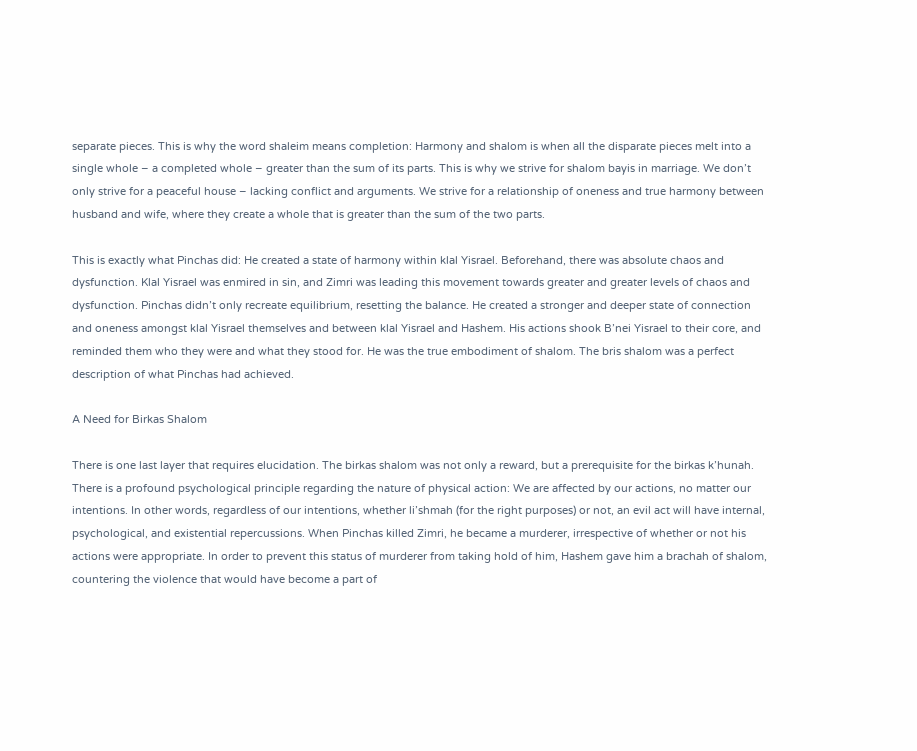separate pieces. This is why the word shaleim means completion: Harmony and shalom is when all the disparate pieces melt into a single whole – a completed whole – greater than the sum of its parts. This is why we strive for shalom bayis in marriage. We don’t only strive for a peaceful house – lacking conflict and arguments. We strive for a relationship of oneness and true harmony between husband and wife, where they create a whole that is greater than the sum of the two parts.

This is exactly what Pinchas did: He created a state of harmony within klal Yisrael. Beforehand, there was absolute chaos and dysfunction. Klal Yisrael was enmired in sin, and Zimri was leading this movement towards greater and greater levels of chaos and dysfunction. Pinchas didn’t only recreate equilibrium, resetting the balance. He created a stronger and deeper state of connection and oneness amongst klal Yisrael themselves and between klal Yisrael and Hashem. His actions shook B’nei Yisrael to their core, and reminded them who they were and what they stood for. He was the true embodiment of shalom. The bris shalom was a perfect description of what Pinchas had achieved.

A Need for Birkas Shalom

There is one last layer that requires elucidation. The birkas shalom was not only a reward, but a prerequisite for the birkas k’hunah. There is a profound psychological principle regarding the nature of physical action: We are affected by our actions, no matter our intentions. In other words, regardless of our intentions, whether li’shmah (for the right purposes) or not, an evil act will have internal, psychological, and existential repercussions. When Pinchas killed Zimri, he became a murderer, irrespective of whether or not his actions were appropriate. In order to prevent this status of murderer from taking hold of him, Hashem gave him a brachah of shalom, countering the violence that would have become a part of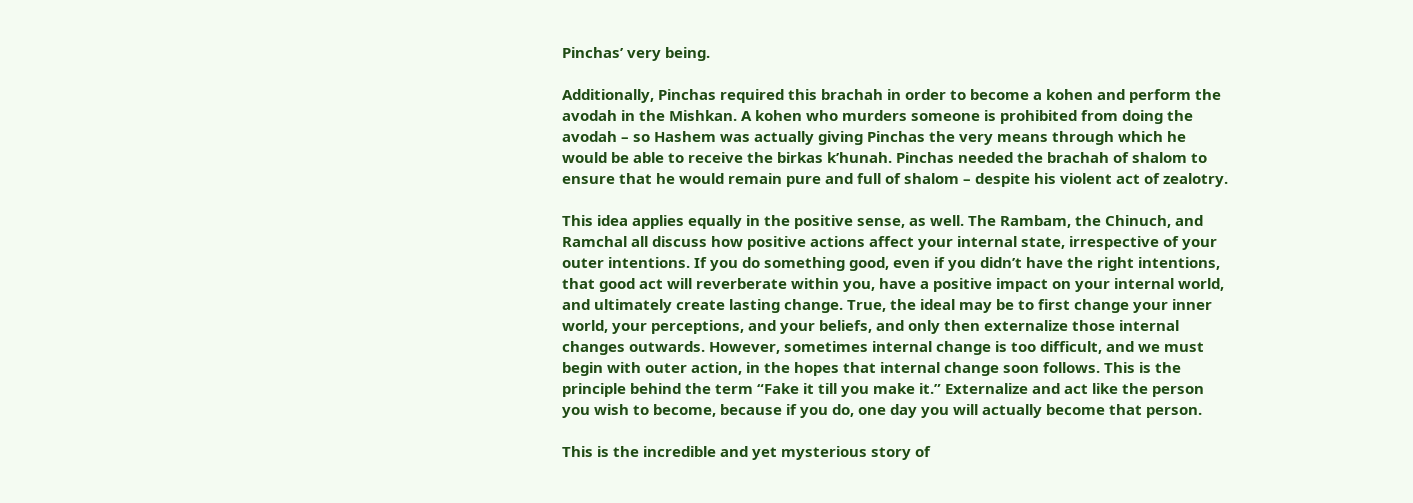Pinchas’ very being.

Additionally, Pinchas required this brachah in order to become a kohen and perform the avodah in the Mishkan. A kohen who murders someone is prohibited from doing the avodah – so Hashem was actually giving Pinchas the very means through which he would be able to receive the birkas k’hunah. Pinchas needed the brachah of shalom to ensure that he would remain pure and full of shalom – despite his violent act of zealotry.

This idea applies equally in the positive sense, as well. The Rambam, the Chinuch, and Ramchal all discuss how positive actions affect your internal state, irrespective of your outer intentions. If you do something good, even if you didn’t have the right intentions, that good act will reverberate within you, have a positive impact on your internal world, and ultimately create lasting change. True, the ideal may be to first change your inner world, your perceptions, and your beliefs, and only then externalize those internal changes outwards. However, sometimes internal change is too difficult, and we must begin with outer action, in the hopes that internal change soon follows. This is the principle behind the term “Fake it till you make it.” Externalize and act like the person you wish to become, because if you do, one day you will actually become that person.

This is the incredible and yet mysterious story of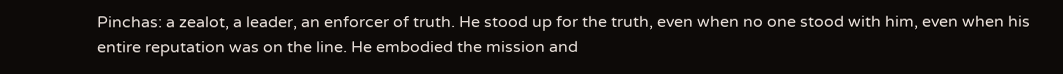Pinchas: a zealot, a leader, an enforcer of truth. He stood up for the truth, even when no one stood with him, even when his entire reputation was on the line. He embodied the mission and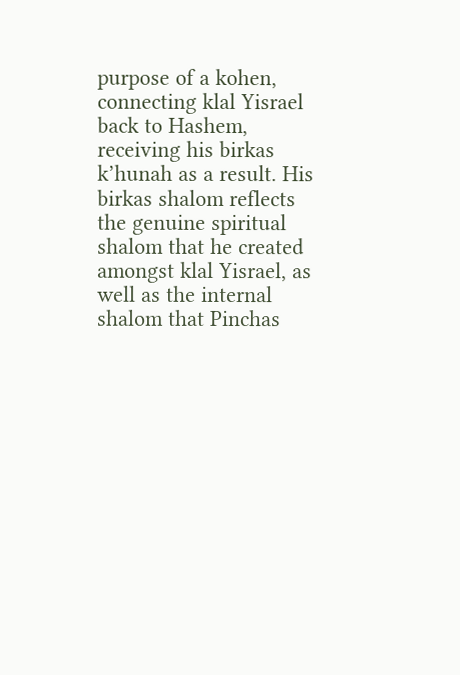purpose of a kohen, connecting klal Yisrael back to Hashem, receiving his birkas k’hunah as a result. His birkas shalom reflects the genuine spiritual shalom that he created amongst klal Yisrael, as well as the internal shalom that Pinchas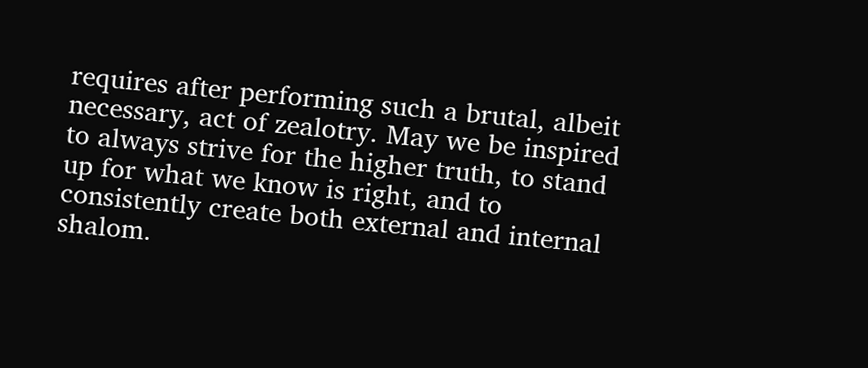requires after performing such a brutal, albeit necessary, act of zealotry. May we be inspired to always strive for the higher truth, to stand up for what we know is right, and to consistently create both external and internal shalom.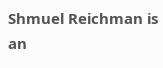Shmuel Reichman is an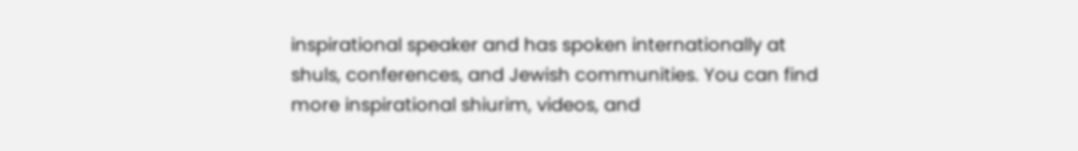inspirational speaker and has spoken internationally at shuls, conferences, and Jewish communities. You can find more inspirational shiurim, videos, and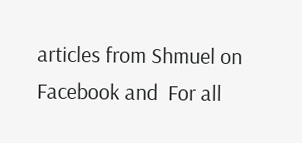articles from Shmuel on Facebook and  For all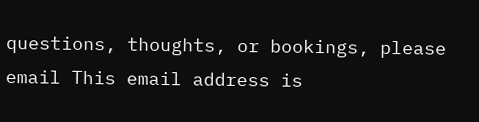questions, thoughts, or bookings, please email This email address is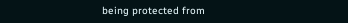being protected from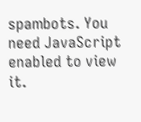spambots. You need JavaScript enabled to view it.